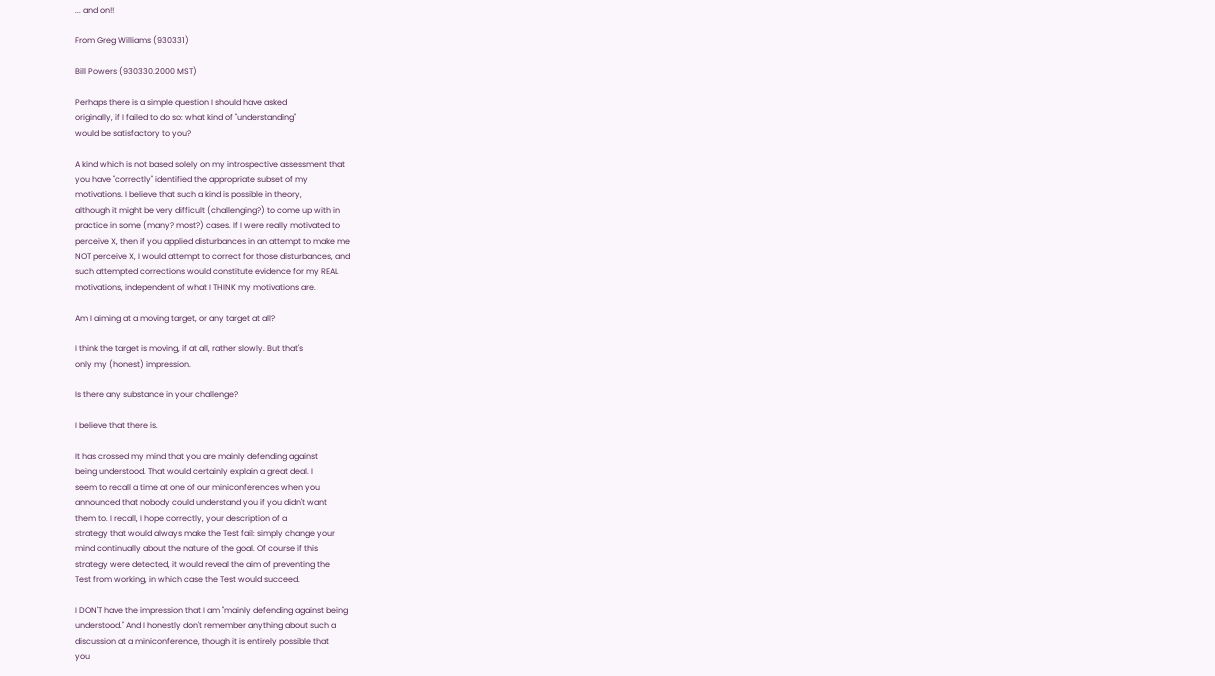... and on!!

From Greg Williams (930331)

Bill Powers (930330.2000 MST)

Perhaps there is a simple question I should have asked
originally, if I failed to do so: what kind of "understanding"
would be satisfactory to you?

A kind which is not based solely on my introspective assessment that
you have "correctly" identified the appropriate subset of my
motivations. I believe that such a kind is possible in theory,
although it might be very difficult (challenging?) to come up with in
practice in some (many? most?) cases. If I were really motivated to
perceive X, then if you applied disturbances in an attempt to make me
NOT perceive X, I would attempt to correct for those disturbances, and
such attempted corrections would constitute evidence for my REAL
motivations, independent of what I THINK my motivations are.

Am I aiming at a moving target, or any target at all?

I think the target is moving, if at all, rather slowly. But that's
only my (honest) impression.

Is there any substance in your challenge?

I believe that there is.

It has crossed my mind that you are mainly defending against
being understood. That would certainly explain a great deal. I
seem to recall a time at one of our miniconferences when you
announced that nobody could understand you if you didn't want
them to. I recall, I hope correctly, your description of a
strategy that would always make the Test fail: simply change your
mind continually about the nature of the goal. Of course if this
strategy were detected, it would reveal the aim of preventing the
Test from working, in which case the Test would succeed.

I DON'T have the impression that I am "mainly defending against being
understood." And I honestly don't remember anything about such a
discussion at a miniconference, though it is entirely possible that
you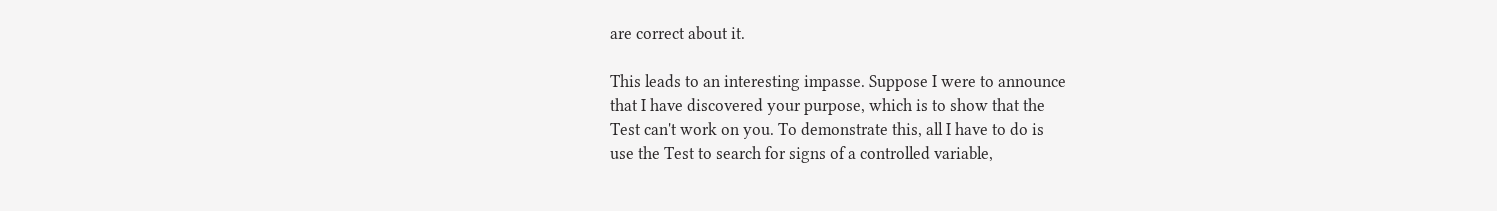are correct about it.

This leads to an interesting impasse. Suppose I were to announce
that I have discovered your purpose, which is to show that the
Test can't work on you. To demonstrate this, all I have to do is
use the Test to search for signs of a controlled variable,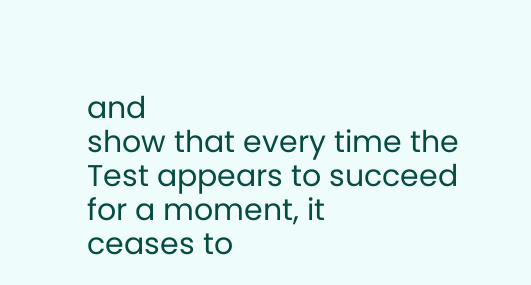and
show that every time the Test appears to succeed for a moment, it
ceases to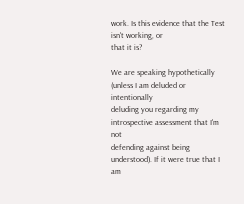work. Is this evidence that the Test isn't working, or
that it is?

We are speaking hypothetically (unless I am deluded or intentionally
deluding you regarding my introspective assessment that I'm not
defending against being understood). If it were true that I am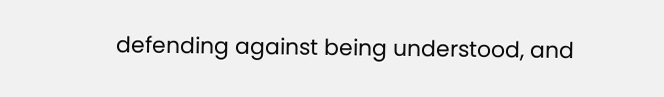defending against being understood, and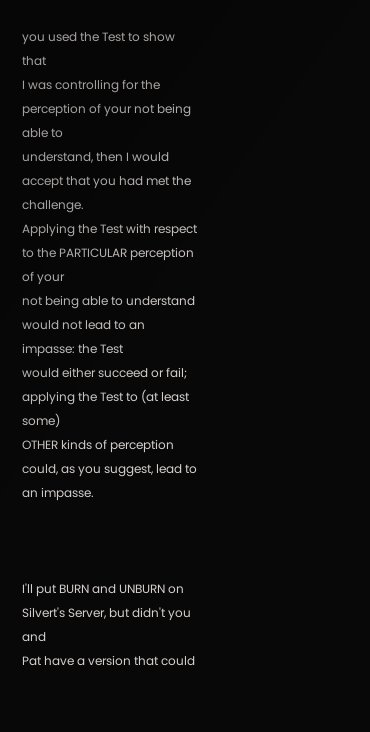you used the Test to show that
I was controlling for the perception of your not being able to
understand, then I would accept that you had met the challenge.
Applying the Test with respect to the PARTICULAR perception of your
not being able to understand would not lead to an impasse: the Test
would either succeed or fail; applying the Test to (at least some)
OTHER kinds of perception could, as you suggest, lead to an impasse.



I'll put BURN and UNBURN on Silvert's Server, but didn't you and
Pat have a version that could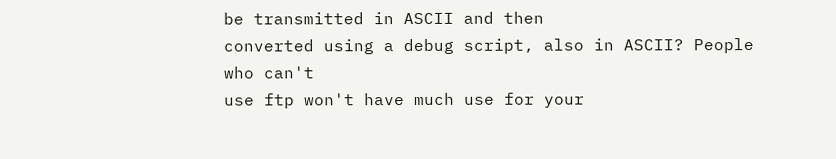be transmitted in ASCII and then
converted using a debug script, also in ASCII? People who can't
use ftp won't have much use for your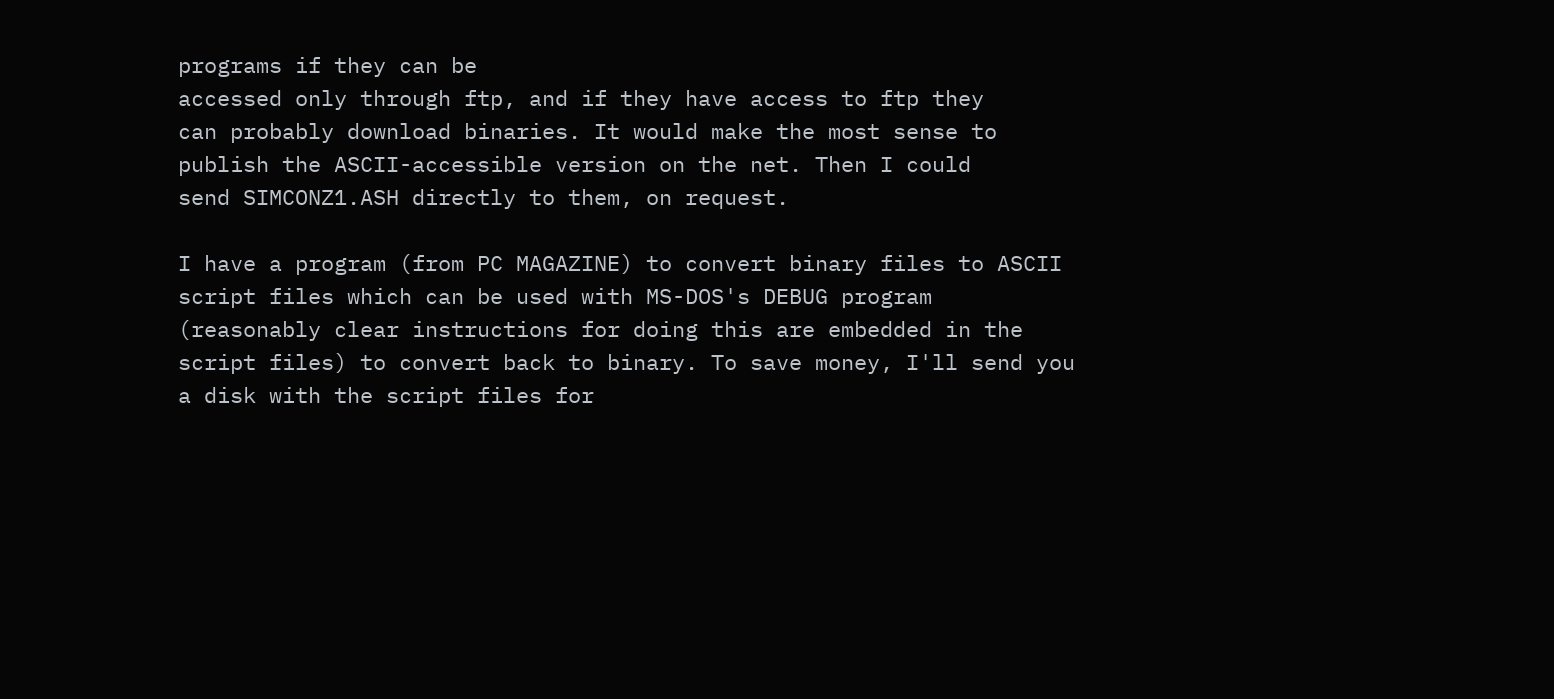programs if they can be
accessed only through ftp, and if they have access to ftp they
can probably download binaries. It would make the most sense to
publish the ASCII-accessible version on the net. Then I could
send SIMCONZ1.ASH directly to them, on request.

I have a program (from PC MAGAZINE) to convert binary files to ASCII
script files which can be used with MS-DOS's DEBUG program
(reasonably clear instructions for doing this are embedded in the
script files) to convert back to binary. To save money, I'll send you
a disk with the script files for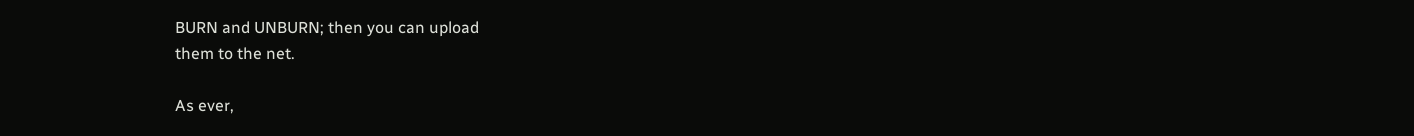BURN and UNBURN; then you can upload
them to the net.

As ever,